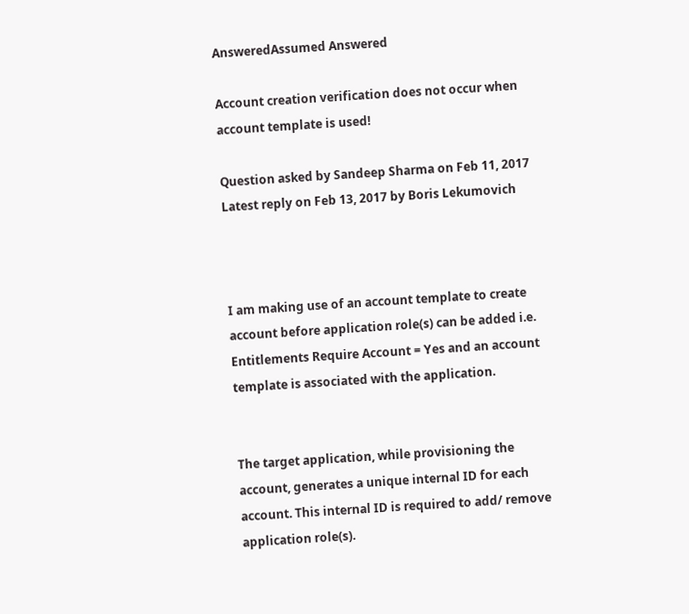AnsweredAssumed Answered

Account creation verification does not occur when account template is used!

Question asked by Sandeep Sharma on Feb 11, 2017
Latest reply on Feb 13, 2017 by Boris Lekumovich



I am making use of an account template to create account before application role(s) can be added i.e. Entitlements Require Account = Yes and an account template is associated with the application.


The target application, while provisioning the account, generates a unique internal ID for each account. This internal ID is required to add/ remove application role(s).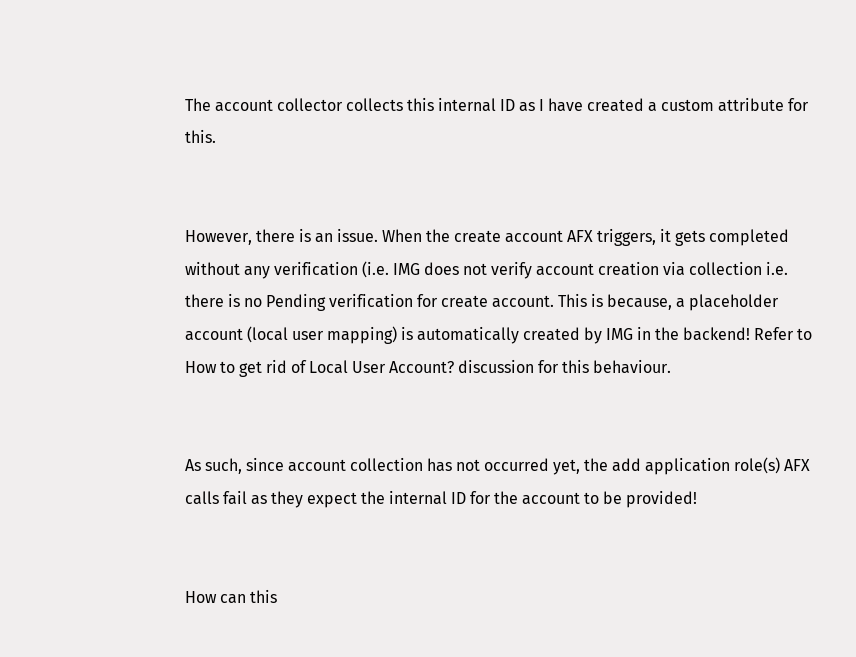The account collector collects this internal ID as I have created a custom attribute for this.


However, there is an issue. When the create account AFX triggers, it gets completed without any verification (i.e. IMG does not verify account creation via collection i.e. there is no Pending verification for create account. This is because, a placeholder account (local user mapping) is automatically created by IMG in the backend! Refer to How to get rid of Local User Account? discussion for this behaviour.


As such, since account collection has not occurred yet, the add application role(s) AFX calls fail as they expect the internal ID for the account to be provided!


How can this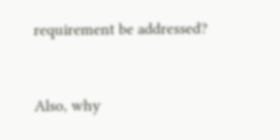requirement be addressed?


Also, why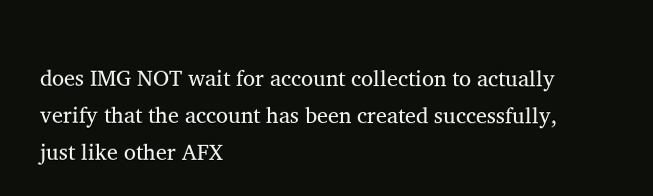does IMG NOT wait for account collection to actually verify that the account has been created successfully, just like other AFX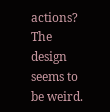actions? The design seems to be weird.